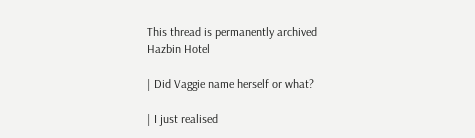This thread is permanently archived
Hazbin Hotel

| Did Vaggie name herself or what?

| I just realised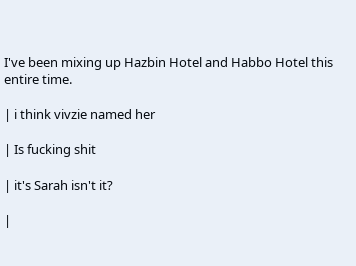I've been mixing up Hazbin Hotel and Habbo Hotel this entire time.

| i think vivzie named her

| Is fucking shit

| it's Sarah isn't it?

|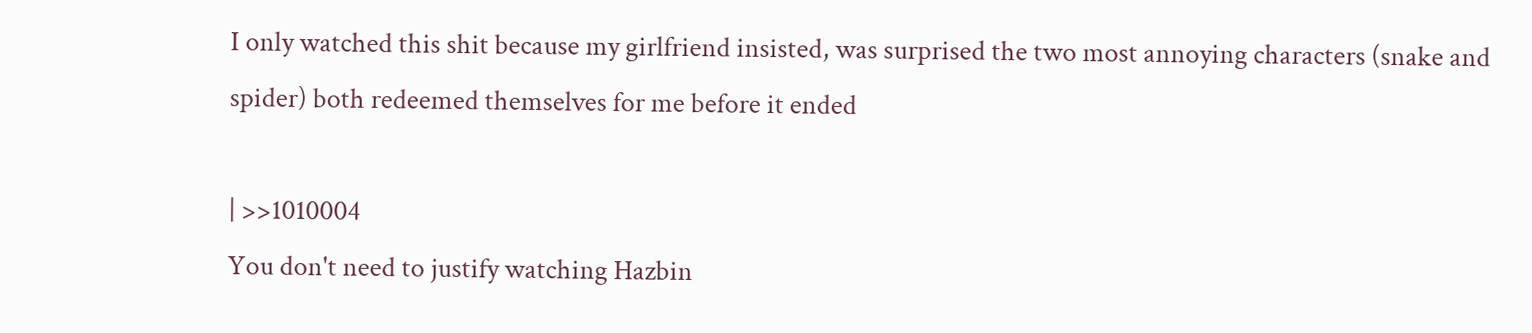I only watched this shit because my girlfriend insisted, was surprised the two most annoying characters (snake and spider) both redeemed themselves for me before it ended

| >>1010004
You don't need to justify watching Hazbin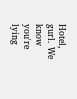Hotel, gurl. We know you're lying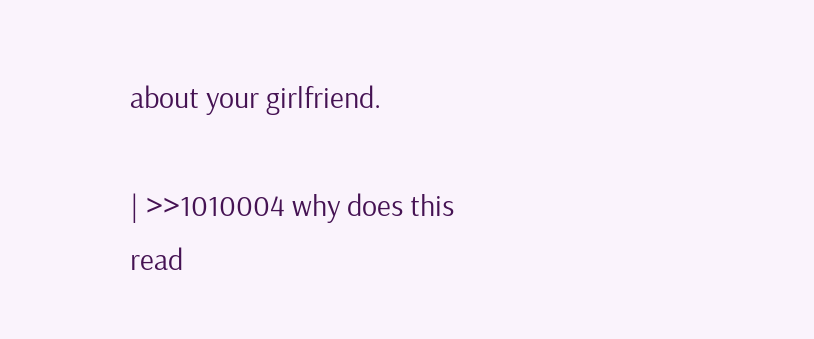about your girlfriend.

| >>1010004 why does this read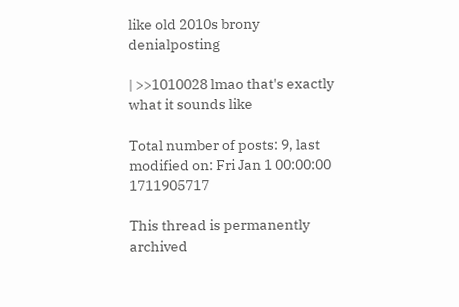like old 2010s brony denialposting

| >>1010028 lmao that's exactly what it sounds like

Total number of posts: 9, last modified on: Fri Jan 1 00:00:00 1711905717

This thread is permanently archived